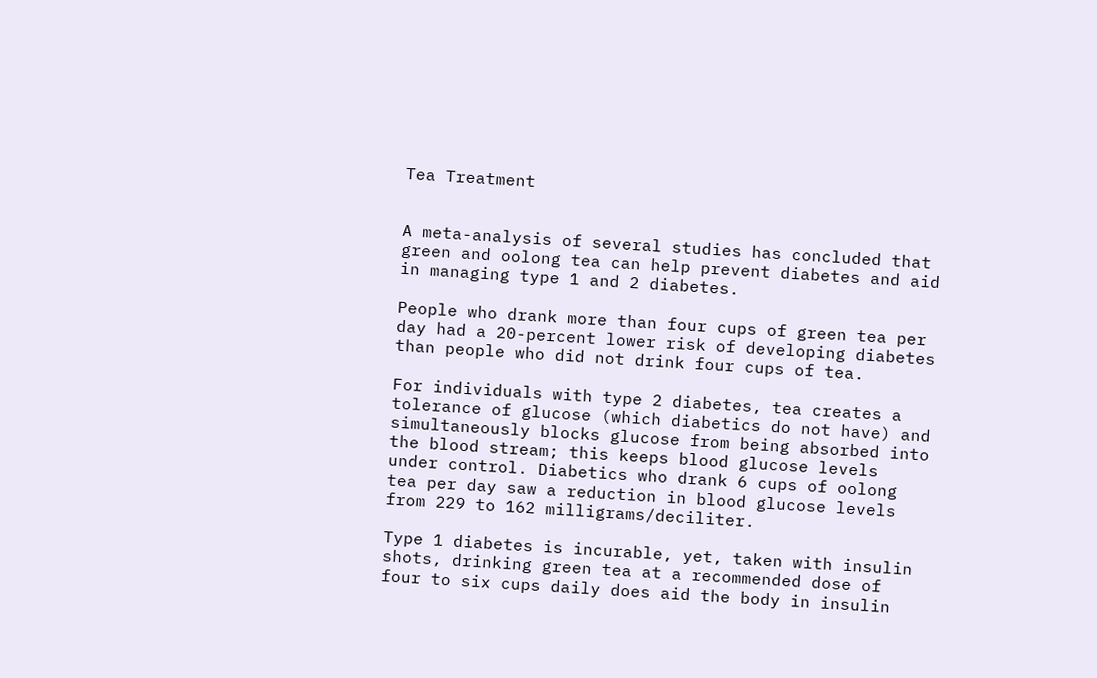Tea Treatment


A meta-analysis of several studies has concluded that green and oolong tea can help prevent diabetes and aid in managing type 1 and 2 diabetes.

People who drank more than four cups of green tea per day had a 20-percent lower risk of developing diabetes than people who did not drink four cups of tea.

For individuals with type 2 diabetes, tea creates a tolerance of glucose (which diabetics do not have) and simultaneously blocks glucose from being absorbed into the blood stream; this keeps blood glucose levels under control. Diabetics who drank 6 cups of oolong tea per day saw a reduction in blood glucose levels from 229 to 162 milligrams/deciliter.

Type 1 diabetes is incurable, yet, taken with insulin shots, drinking green tea at a recommended dose of four to six cups daily does aid the body in insulin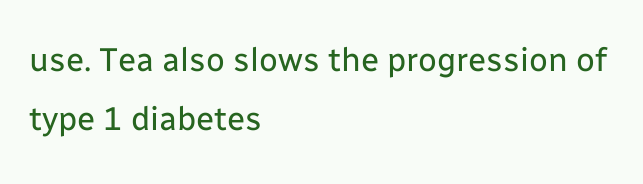use. Tea also slows the progression of type 1 diabetes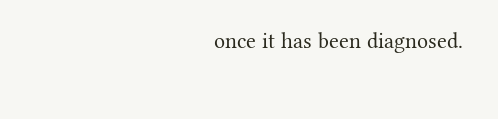once it has been diagnosed.